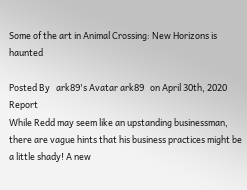Some of the art in Animal Crossing: New Horizons is haunted

Posted By   ark89's Avatar ark89   on April 30th, 2020 Report
While Redd may seem like an upstanding businessman, there are vague hints that his business practices might be a little shady! A new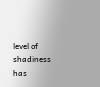level of shadiness has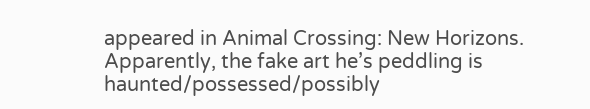appeared in Animal Crossing: New Horizons. Apparently, the fake art he’s peddling is haunted/possessed/possibly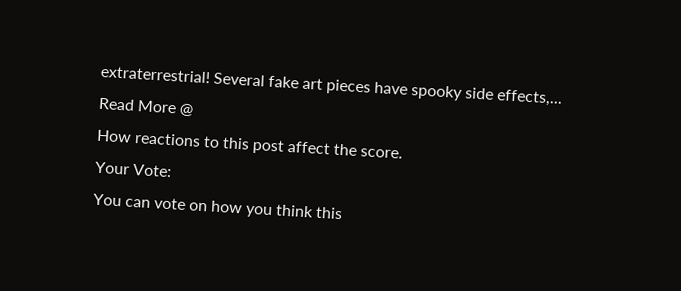extraterrestrial! Several fake art pieces have spooky side effects,...
Read More @
How reactions to this post affect the score.
Your Vote:
You can vote on how you think this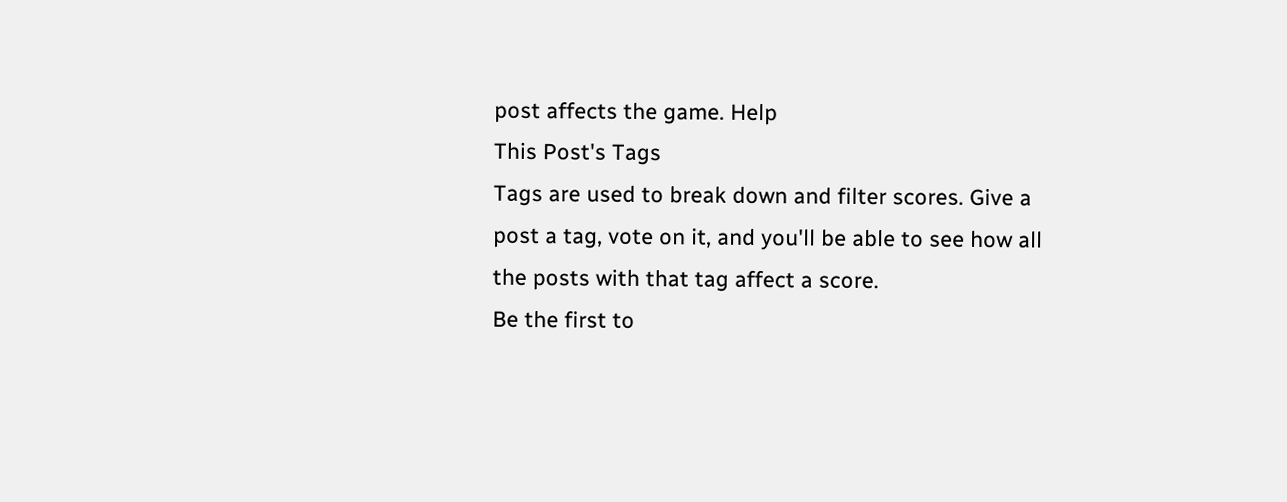post affects the game. Help
This Post's Tags
Tags are used to break down and filter scores. Give a post a tag, vote on it, and you'll be able to see how all the posts with that tag affect a score.
Be the first to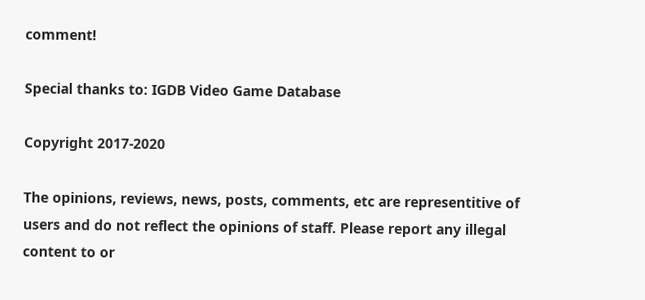comment!

Special thanks to: IGDB Video Game Database

Copyright 2017-2020

The opinions, reviews, news, posts, comments, etc are representitive of users and do not reflect the opinions of staff. Please report any illegal content to or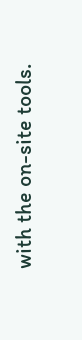with the on-site tools.